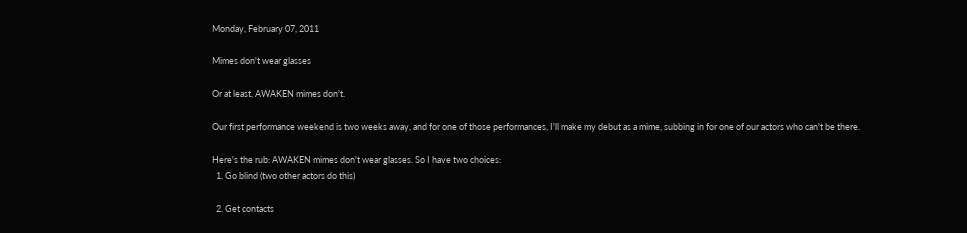Monday, February 07, 2011

Mimes don't wear glasses

Or at least, AWAKEN mimes don't.

Our first performance weekend is two weeks away, and for one of those performances, I'll make my debut as a mime, subbing in for one of our actors who can't be there.

Here's the rub: AWAKEN mimes don't wear glasses. So I have two choices:
  1. Go blind (two other actors do this)

  2. Get contacts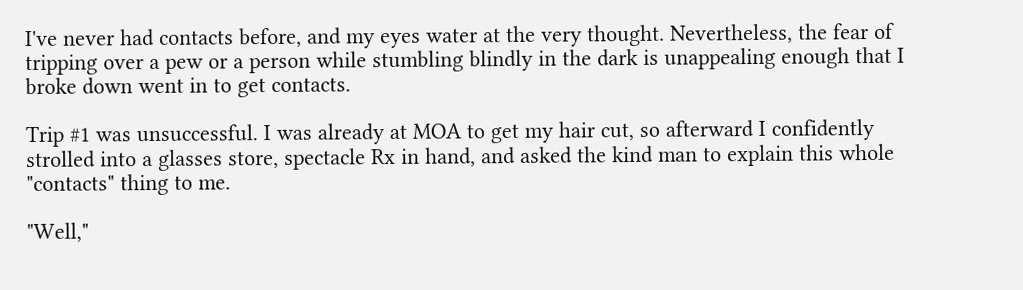I've never had contacts before, and my eyes water at the very thought. Nevertheless, the fear of tripping over a pew or a person while stumbling blindly in the dark is unappealing enough that I broke down went in to get contacts.

Trip #1 was unsuccessful. I was already at MOA to get my hair cut, so afterward I confidently strolled into a glasses store, spectacle Rx in hand, and asked the kind man to explain this whole "contacts" thing to me.

"Well,"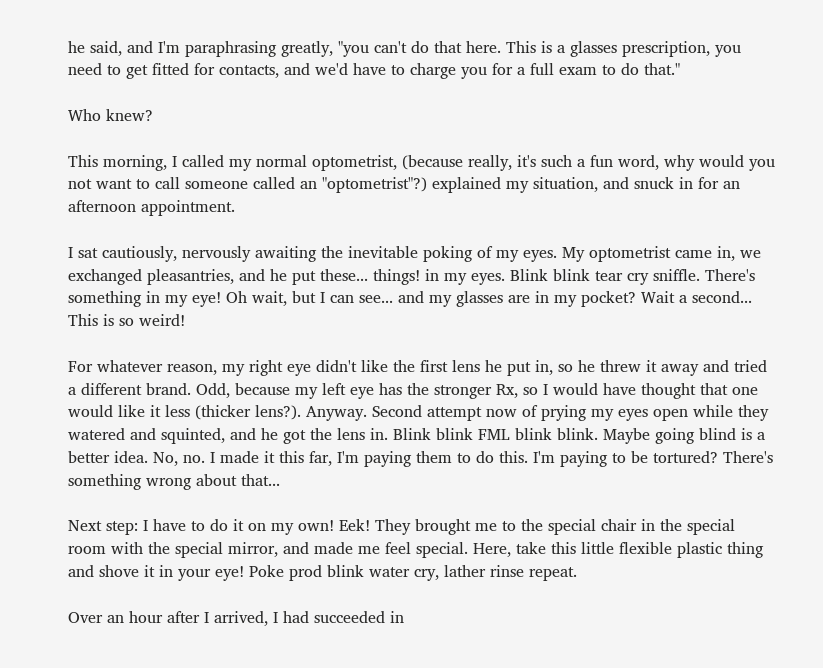he said, and I'm paraphrasing greatly, "you can't do that here. This is a glasses prescription, you need to get fitted for contacts, and we'd have to charge you for a full exam to do that."

Who knew?

This morning, I called my normal optometrist, (because really, it's such a fun word, why would you not want to call someone called an "optometrist"?) explained my situation, and snuck in for an afternoon appointment.

I sat cautiously, nervously awaiting the inevitable poking of my eyes. My optometrist came in, we exchanged pleasantries, and he put these... things! in my eyes. Blink blink tear cry sniffle. There's something in my eye! Oh wait, but I can see... and my glasses are in my pocket? Wait a second... This is so weird!

For whatever reason, my right eye didn't like the first lens he put in, so he threw it away and tried a different brand. Odd, because my left eye has the stronger Rx, so I would have thought that one would like it less (thicker lens?). Anyway. Second attempt now of prying my eyes open while they watered and squinted, and he got the lens in. Blink blink FML blink blink. Maybe going blind is a better idea. No, no. I made it this far, I'm paying them to do this. I'm paying to be tortured? There's something wrong about that...

Next step: I have to do it on my own! Eek! They brought me to the special chair in the special room with the special mirror, and made me feel special. Here, take this little flexible plastic thing and shove it in your eye! Poke prod blink water cry, lather rinse repeat.

Over an hour after I arrived, I had succeeded in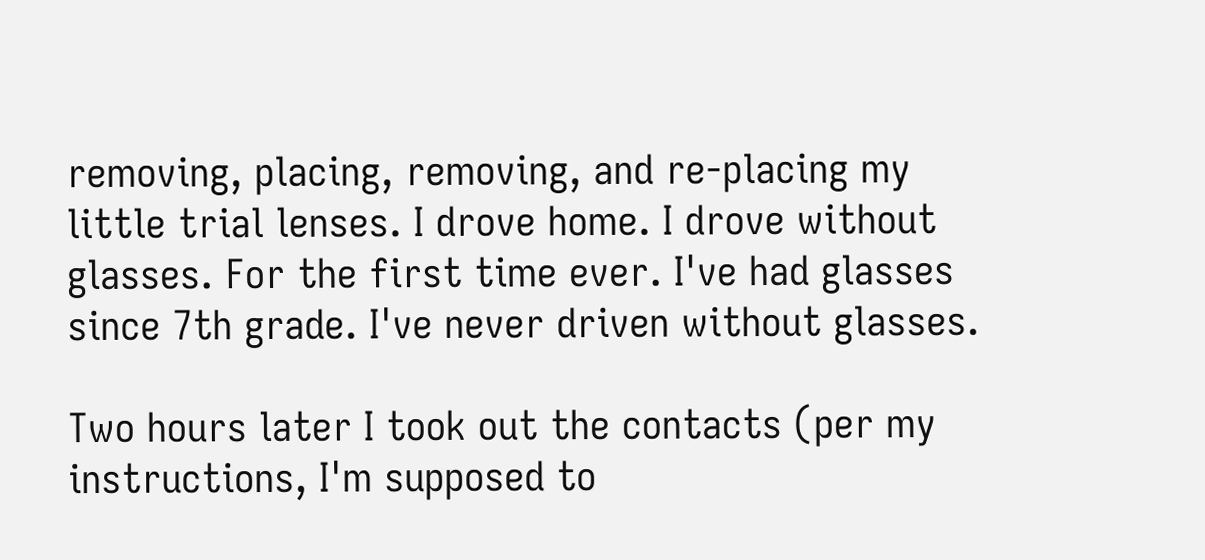removing, placing, removing, and re-placing my little trial lenses. I drove home. I drove without glasses. For the first time ever. I've had glasses since 7th grade. I've never driven without glasses.

Two hours later I took out the contacts (per my instructions, I'm supposed to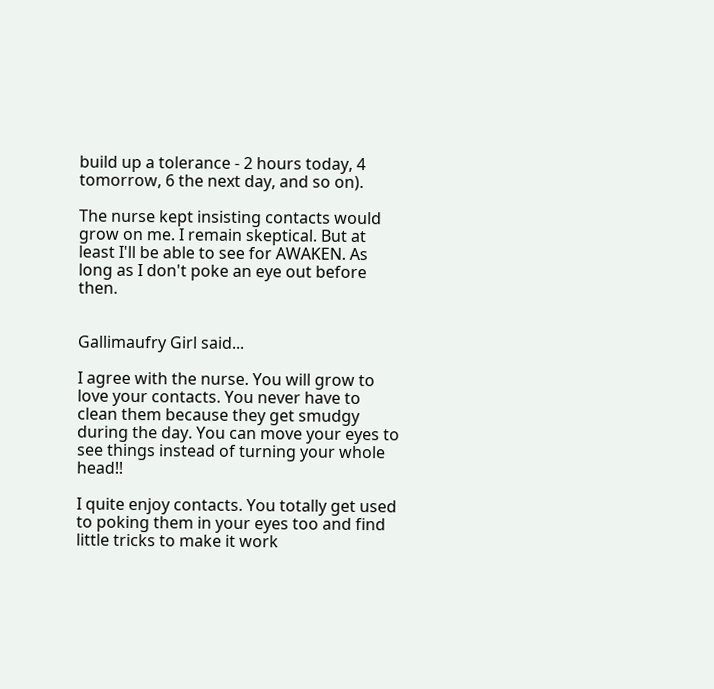build up a tolerance - 2 hours today, 4 tomorrow, 6 the next day, and so on).

The nurse kept insisting contacts would grow on me. I remain skeptical. But at least I'll be able to see for AWAKEN. As long as I don't poke an eye out before then.


Gallimaufry Girl said...

I agree with the nurse. You will grow to love your contacts. You never have to clean them because they get smudgy during the day. You can move your eyes to see things instead of turning your whole head!!

I quite enjoy contacts. You totally get used to poking them in your eyes too and find little tricks to make it work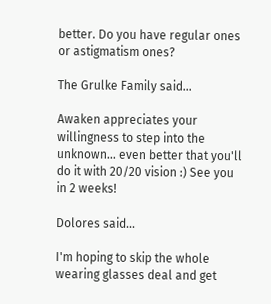better. Do you have regular ones or astigmatism ones?

The Grulke Family said...

Awaken appreciates your willingness to step into the unknown... even better that you'll do it with 20/20 vision :) See you in 2 weeks!

Dolores said...

I'm hoping to skip the whole wearing glasses deal and get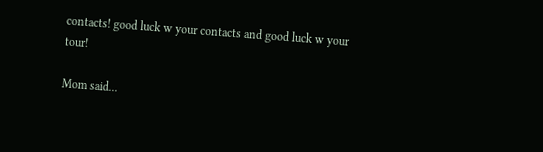contacts! good luck w your contacts and good luck w your tour!

Mom said...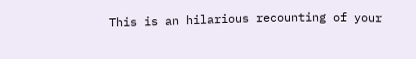This is an hilarious recounting of your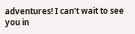adventures! I can't wait to see you in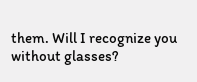them. Will I recognize you without glasses?